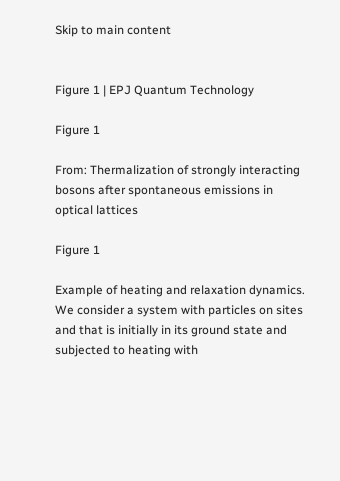Skip to main content


Figure 1 | EPJ Quantum Technology

Figure 1

From: Thermalization of strongly interacting bosons after spontaneous emissions in optical lattices

Figure 1

Example of heating and relaxation dynamics. We consider a system with particles on sites and that is initially in its ground state and subjected to heating with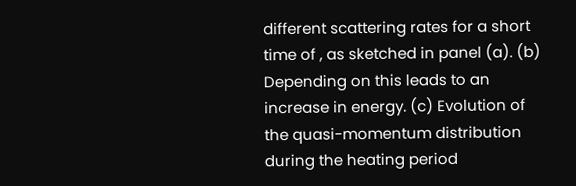different scattering rates for a short time of , as sketched in panel (a). (b) Depending on this leads to an increase in energy. (c) Evolution of the quasi-momentum distribution during the heating period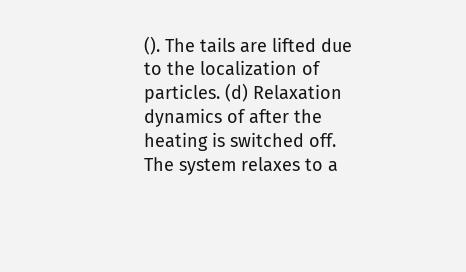(). The tails are lifted due to the localization of particles. (d) Relaxation dynamics of after the heating is switched off. The system relaxes to a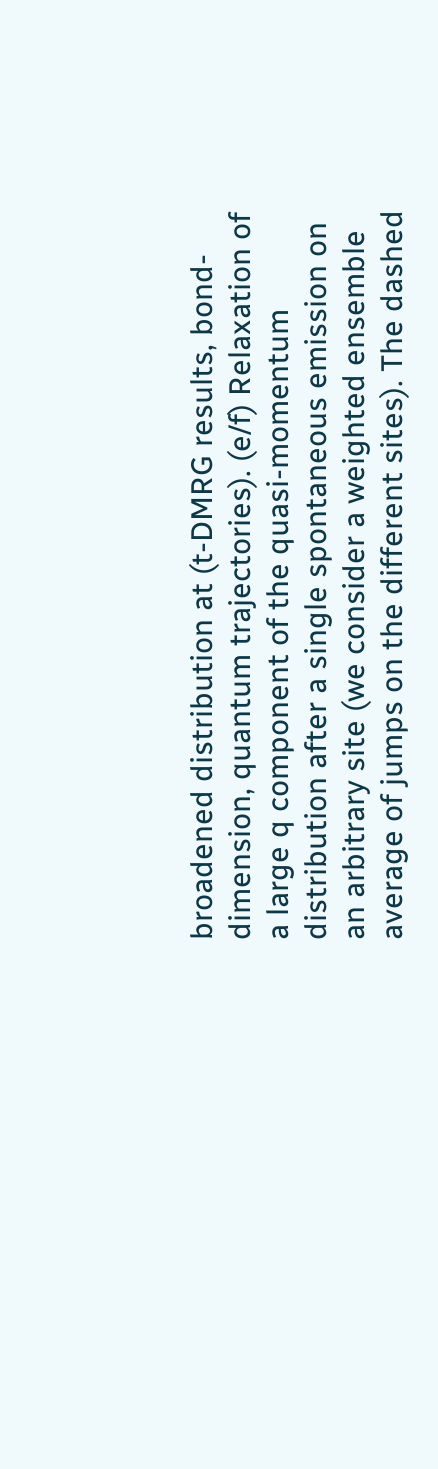broadened distribution at (t-DMRG results, bond-dimension, quantum trajectories). (e/f) Relaxation of a large q component of the quasi-momentum distribution after a single spontaneous emission on an arbitrary site (we consider a weighted ensemble average of jumps on the different sites). The dashed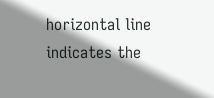horizontal line indicates the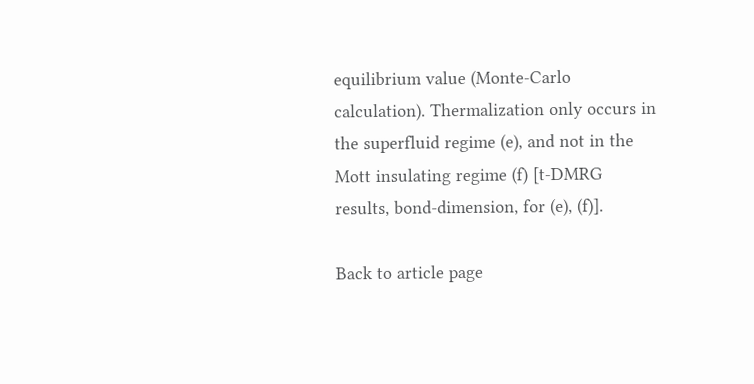equilibrium value (Monte-Carlo calculation). Thermalization only occurs in the superfluid regime (e), and not in the Mott insulating regime (f) [t-DMRG results, bond-dimension, for (e), (f)].

Back to article page